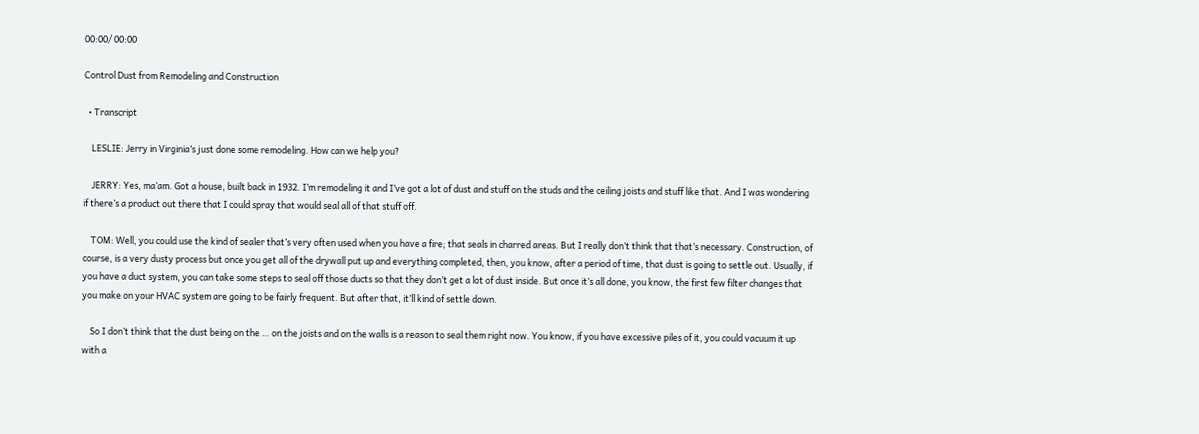00:00/ 00:00

Control Dust from Remodeling and Construction

  • Transcript

    LESLIE: Jerry in Virginia’s just done some remodeling. How can we help you?

    JERRY: Yes, ma’am. Got a house, built back in 1932. I’m remodeling it and I’ve got a lot of dust and stuff on the studs and the ceiling joists and stuff like that. And I was wondering if there’s a product out there that I could spray that would seal all of that stuff off.

    TOM: Well, you could use the kind of sealer that’s very often used when you have a fire; that seals in charred areas. But I really don’t think that that’s necessary. Construction, of course, is a very dusty process but once you get all of the drywall put up and everything completed, then, you know, after a period of time, that dust is going to settle out. Usually, if you have a duct system, you can take some steps to seal off those ducts so that they don’t get a lot of dust inside. But once it’s all done, you know, the first few filter changes that you make on your HVAC system are going to be fairly frequent. But after that, it’ll kind of settle down.

    So I don’t think that the dust being on the … on the joists and on the walls is a reason to seal them right now. You know, if you have excessive piles of it, you could vacuum it up with a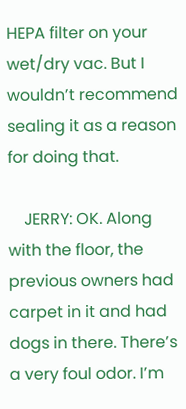HEPA filter on your wet/dry vac. But I wouldn’t recommend sealing it as a reason for doing that.

    JERRY: OK. Along with the floor, the previous owners had carpet in it and had dogs in there. There’s a very foul odor. I’m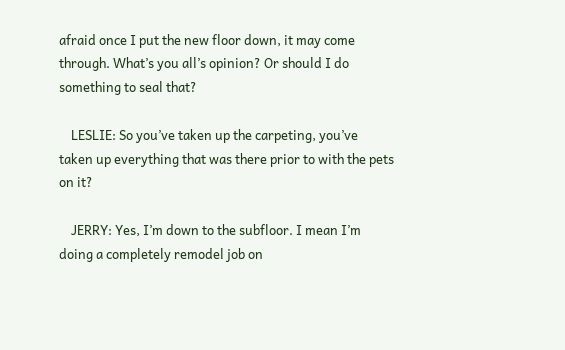afraid once I put the new floor down, it may come through. What’s you all’s opinion? Or should I do something to seal that?

    LESLIE: So you’ve taken up the carpeting, you’ve taken up everything that was there prior to with the pets on it?

    JERRY: Yes, I’m down to the subfloor. I mean I’m doing a completely remodel job on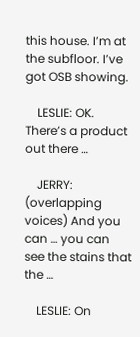this house. I’m at the subfloor. I’ve got OSB showing.

    LESLIE: OK. There’s a product out there …

    JERRY: (overlapping voices) And you can … you can see the stains that the …

    LESLIE: On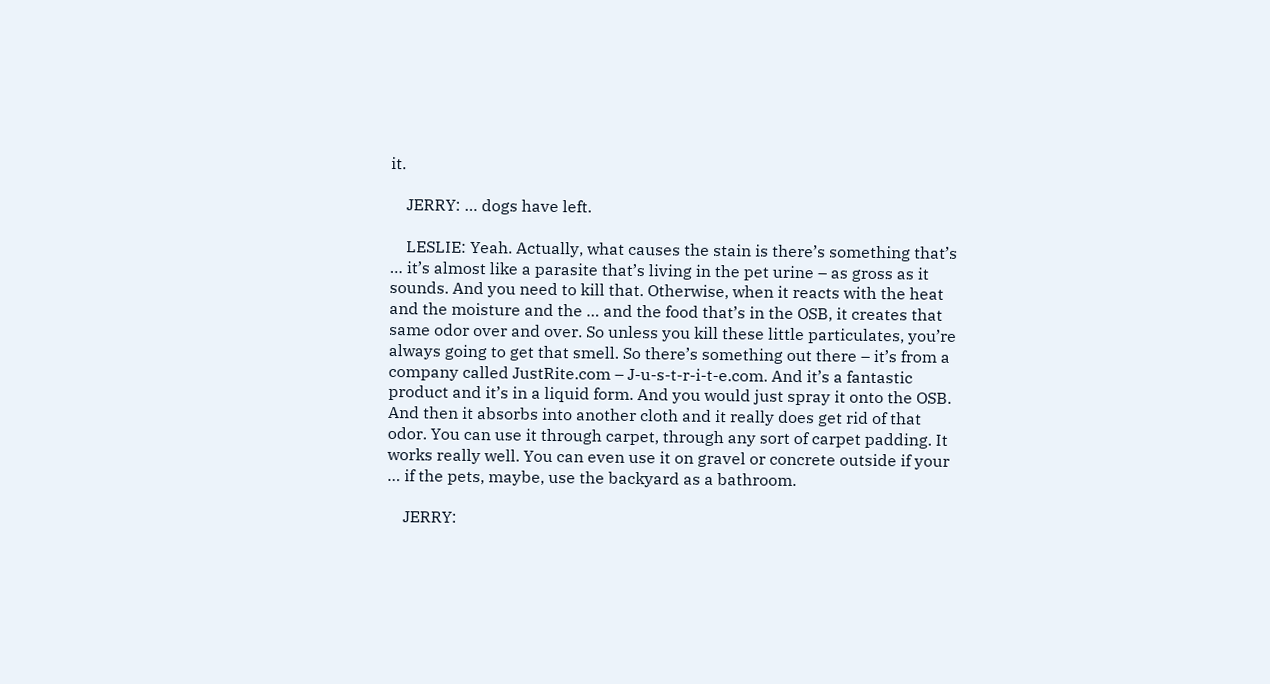it.

    JERRY: … dogs have left.

    LESLIE: Yeah. Actually, what causes the stain is there’s something that’s … it’s almost like a parasite that’s living in the pet urine – as gross as it sounds. And you need to kill that. Otherwise, when it reacts with the heat and the moisture and the … and the food that’s in the OSB, it creates that same odor over and over. So unless you kill these little particulates, you’re always going to get that smell. So there’s something out there – it’s from a company called JustRite.com – J-u-s-t-r-i-t-e.com. And it’s a fantastic product and it’s in a liquid form. And you would just spray it onto the OSB. And then it absorbs into another cloth and it really does get rid of that odor. You can use it through carpet, through any sort of carpet padding. It works really well. You can even use it on gravel or concrete outside if your … if the pets, maybe, use the backyard as a bathroom.

    JERRY: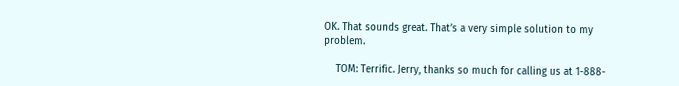OK. That sounds great. That’s a very simple solution to my problem.

    TOM: Terrific. Jerry, thanks so much for calling us at 1-888-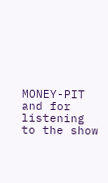MONEY-PIT and for listening to the show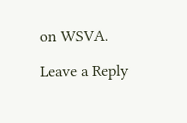on WSVA.

Leave a Reply